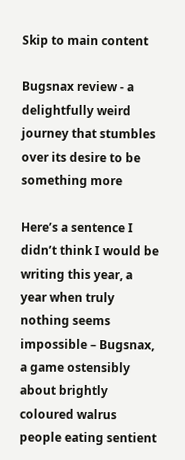Skip to main content

Bugsnax review - a delightfully weird journey that stumbles over its desire to be something more

Here’s a sentence I didn’t think I would be writing this year, a year when truly nothing seems impossible – Bugsnax, a game ostensibly about brightly coloured walrus people eating sentient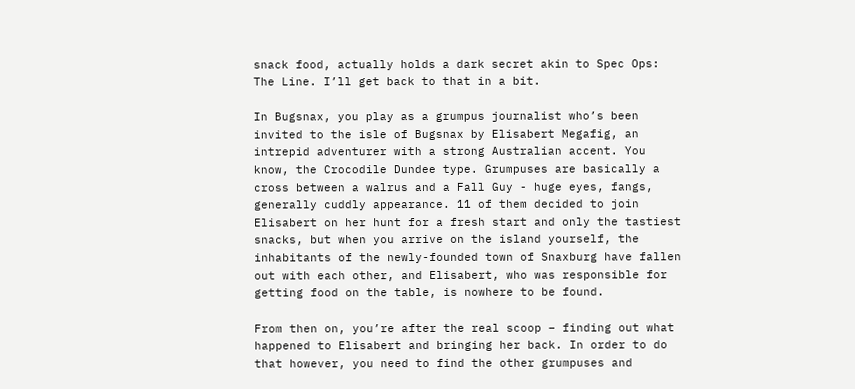snack food, actually holds a dark secret akin to Spec Ops: The Line. I’ll get back to that in a bit.

In Bugsnax, you play as a grumpus journalist who’s been invited to the isle of Bugsnax by Elisabert Megafig, an intrepid adventurer with a strong Australian accent. You know, the Crocodile Dundee type. Grumpuses are basically a cross between a walrus and a Fall Guy - huge eyes, fangs, generally cuddly appearance. 11 of them decided to join Elisabert on her hunt for a fresh start and only the tastiest snacks, but when you arrive on the island yourself, the inhabitants of the newly-founded town of Snaxburg have fallen out with each other, and Elisabert, who was responsible for getting food on the table, is nowhere to be found.

From then on, you’re after the real scoop – finding out what happened to Elisabert and bringing her back. In order to do that however, you need to find the other grumpuses and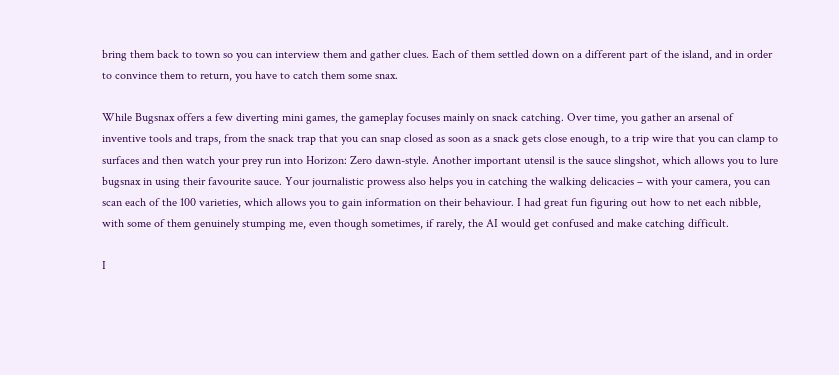bring them back to town so you can interview them and gather clues. Each of them settled down on a different part of the island, and in order to convince them to return, you have to catch them some snax.

While Bugsnax offers a few diverting mini games, the gameplay focuses mainly on snack catching. Over time, you gather an arsenal of inventive tools and traps, from the snack trap that you can snap closed as soon as a snack gets close enough, to a trip wire that you can clamp to surfaces and then watch your prey run into Horizon: Zero dawn-style. Another important utensil is the sauce slingshot, which allows you to lure bugsnax in using their favourite sauce. Your journalistic prowess also helps you in catching the walking delicacies – with your camera, you can scan each of the 100 varieties, which allows you to gain information on their behaviour. I had great fun figuring out how to net each nibble, with some of them genuinely stumping me, even though sometimes, if rarely, the AI would get confused and make catching difficult.

I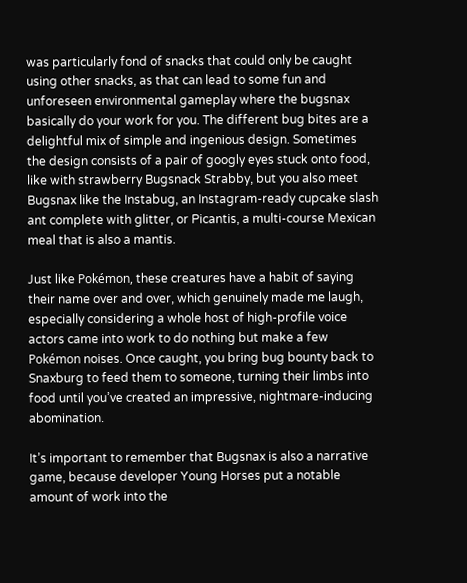was particularly fond of snacks that could only be caught using other snacks, as that can lead to some fun and unforeseen environmental gameplay where the bugsnax basically do your work for you. The different bug bites are a delightful mix of simple and ingenious design. Sometimes the design consists of a pair of googly eyes stuck onto food, like with strawberry Bugsnack Strabby, but you also meet Bugsnax like the Instabug, an Instagram-ready cupcake slash ant complete with glitter, or Picantis, a multi-course Mexican meal that is also a mantis.

Just like Pokémon, these creatures have a habit of saying their name over and over, which genuinely made me laugh, especially considering a whole host of high-profile voice actors came into work to do nothing but make a few Pokémon noises. Once caught, you bring bug bounty back to Snaxburg to feed them to someone, turning their limbs into food until you’ve created an impressive, nightmare-inducing abomination.

It’s important to remember that Bugsnax is also a narrative game, because developer Young Horses put a notable amount of work into the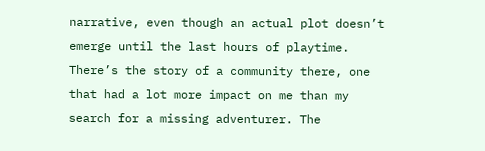narrative, even though an actual plot doesn’t emerge until the last hours of playtime. There’s the story of a community there, one that had a lot more impact on me than my search for a missing adventurer. The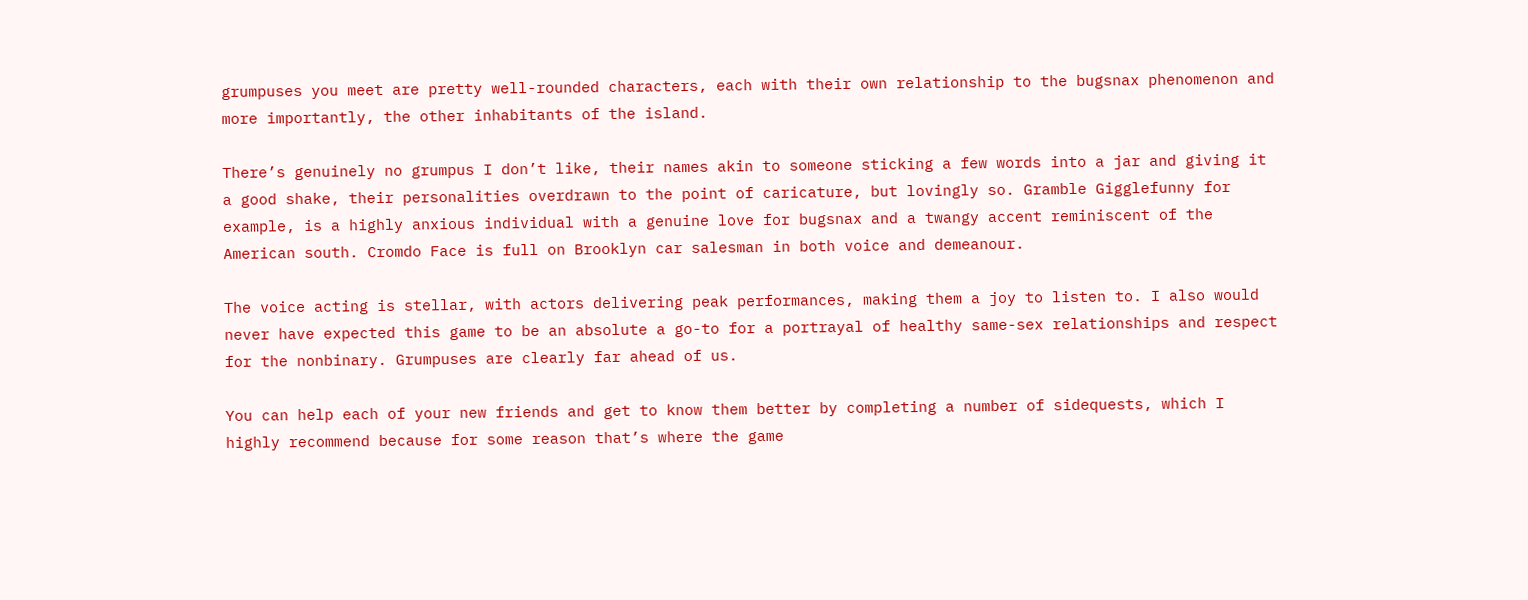grumpuses you meet are pretty well-rounded characters, each with their own relationship to the bugsnax phenomenon and more importantly, the other inhabitants of the island.

There’s genuinely no grumpus I don’t like, their names akin to someone sticking a few words into a jar and giving it a good shake, their personalities overdrawn to the point of caricature, but lovingly so. Gramble Gigglefunny for example, is a highly anxious individual with a genuine love for bugsnax and a twangy accent reminiscent of the American south. Cromdo Face is full on Brooklyn car salesman in both voice and demeanour.

The voice acting is stellar, with actors delivering peak performances, making them a joy to listen to. I also would never have expected this game to be an absolute a go-to for a portrayal of healthy same-sex relationships and respect for the nonbinary. Grumpuses are clearly far ahead of us.

You can help each of your new friends and get to know them better by completing a number of sidequests, which I highly recommend because for some reason that’s where the game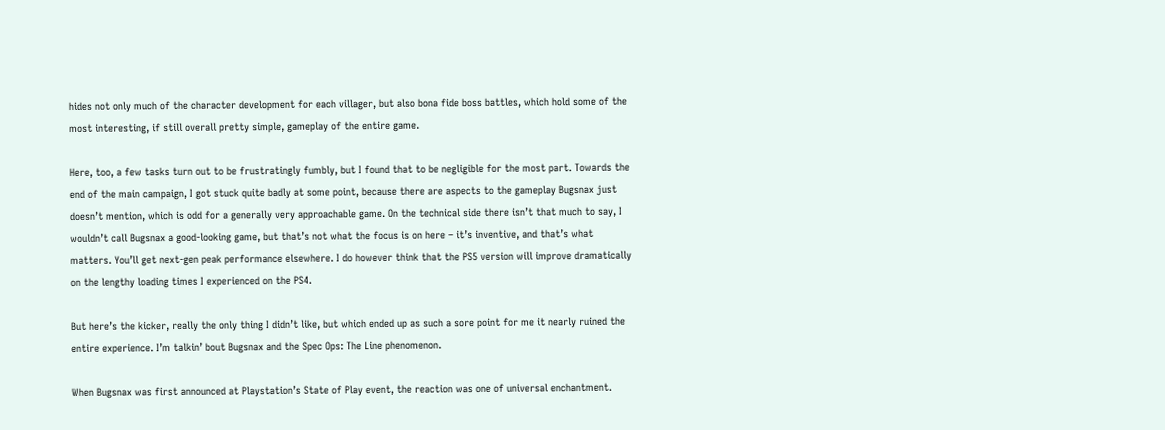hides not only much of the character development for each villager, but also bona fide boss battles, which hold some of the most interesting, if still overall pretty simple, gameplay of the entire game.

Here, too, a few tasks turn out to be frustratingly fumbly, but I found that to be negligible for the most part. Towards the end of the main campaign, I got stuck quite badly at some point, because there are aspects to the gameplay Bugsnax just doesn’t mention, which is odd for a generally very approachable game. On the technical side there isn’t that much to say, I wouldn’t call Bugsnax a good-looking game, but that’s not what the focus is on here – it’s inventive, and that’s what matters. You’ll get next-gen peak performance elsewhere. I do however think that the PS5 version will improve dramatically on the lengthy loading times I experienced on the PS4.

But here’s the kicker, really the only thing I didn’t like, but which ended up as such a sore point for me it nearly ruined the entire experience. I’m talkin’ bout Bugsnax and the Spec Ops: The Line phenomenon.

When Bugsnax was first announced at Playstation’s State of Play event, the reaction was one of universal enchantment.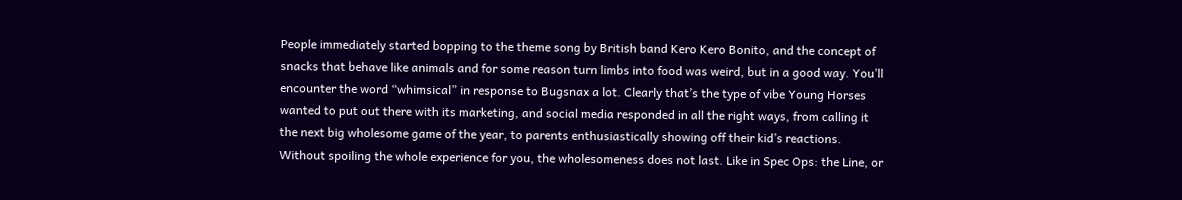People immediately started bopping to the theme song by British band Kero Kero Bonito, and the concept of snacks that behave like animals and for some reason turn limbs into food was weird, but in a good way. You’ll encounter the word “whimsical” in response to Bugsnax a lot. Clearly that’s the type of vibe Young Horses wanted to put out there with its marketing, and social media responded in all the right ways, from calling it the next big wholesome game of the year, to parents enthusiastically showing off their kid’s reactions. Without spoiling the whole experience for you, the wholesomeness does not last. Like in Spec Ops: the Line, or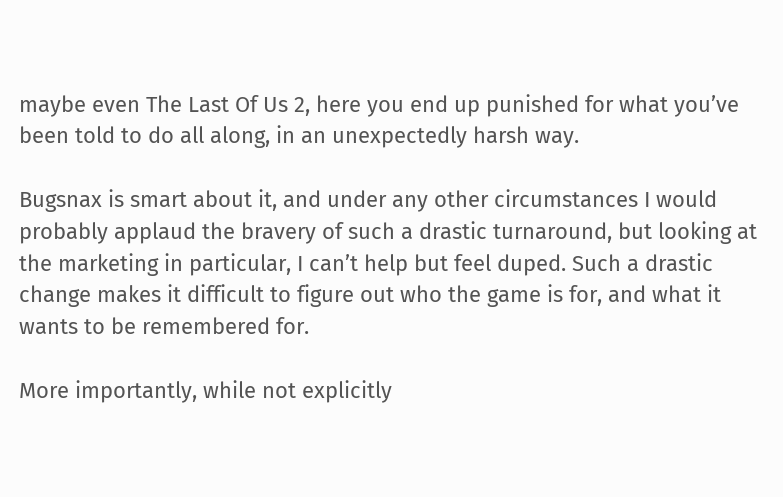maybe even The Last Of Us 2, here you end up punished for what you’ve been told to do all along, in an unexpectedly harsh way.

Bugsnax is smart about it, and under any other circumstances I would probably applaud the bravery of such a drastic turnaround, but looking at the marketing in particular, I can’t help but feel duped. Such a drastic change makes it difficult to figure out who the game is for, and what it wants to be remembered for.

More importantly, while not explicitly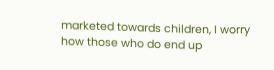marketed towards children, I worry how those who do end up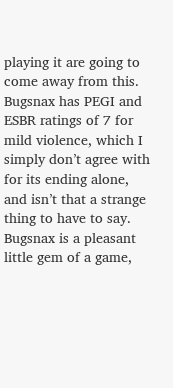playing it are going to come away from this. Bugsnax has PEGI and ESBR ratings of 7 for mild violence, which I simply don’t agree with for its ending alone, and isn’t that a strange thing to have to say. Bugsnax is a pleasant little gem of a game,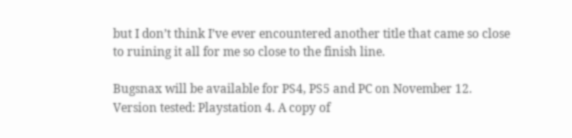but I don’t think I’ve ever encountered another title that came so close to ruining it all for me so close to the finish line.

Bugsnax will be available for PS4, PS5 and PC on November 12. Version tested: Playstation 4. A copy of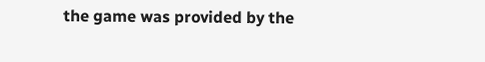the game was provided by the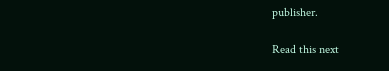publisher.

Read this next